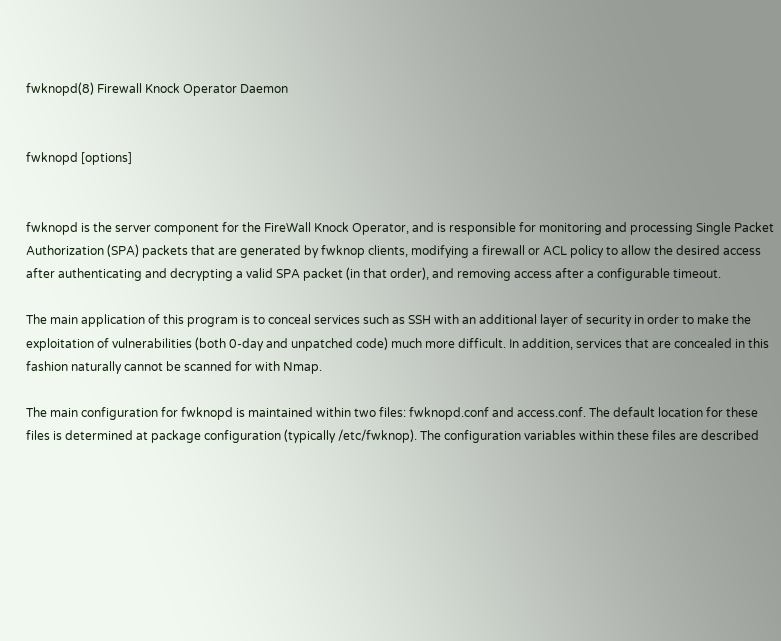fwknopd(8) Firewall Knock Operator Daemon


fwknopd [options]


fwknopd is the server component for the FireWall Knock Operator, and is responsible for monitoring and processing Single Packet Authorization (SPA) packets that are generated by fwknop clients, modifying a firewall or ACL policy to allow the desired access after authenticating and decrypting a valid SPA packet (in that order), and removing access after a configurable timeout.

The main application of this program is to conceal services such as SSH with an additional layer of security in order to make the exploitation of vulnerabilities (both 0-day and unpatched code) much more difficult. In addition, services that are concealed in this fashion naturally cannot be scanned for with Nmap.

The main configuration for fwknopd is maintained within two files: fwknopd.conf and access.conf. The default location for these files is determined at package configuration (typically /etc/fwknop). The configuration variables within these files are described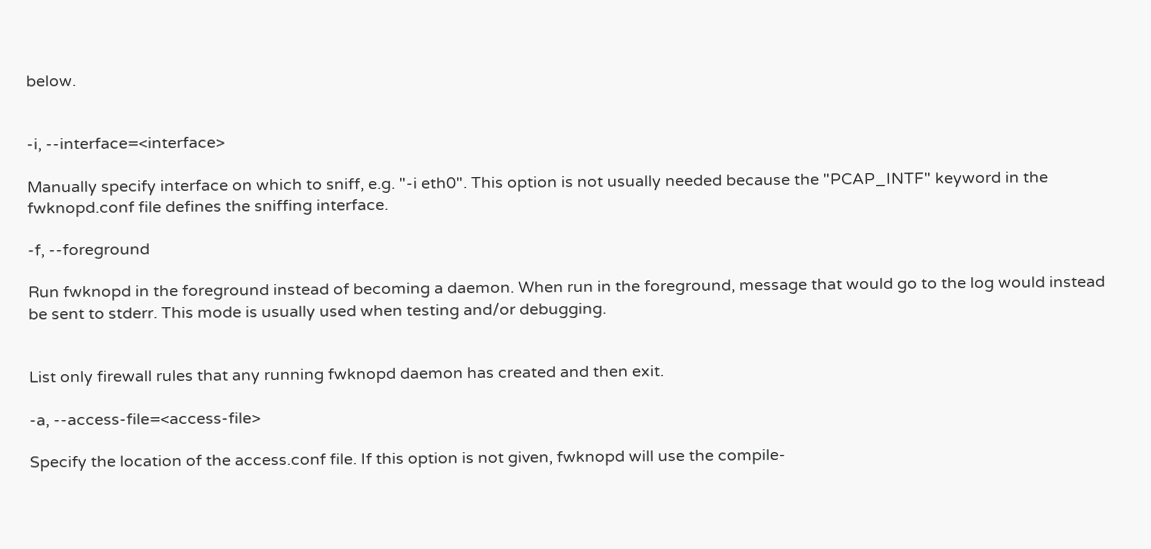below.


-i, --interface=<interface>

Manually specify interface on which to sniff, e.g. "-i eth0". This option is not usually needed because the "PCAP_INTF" keyword in the fwknopd.conf file defines the sniffing interface.

-f, --foreground

Run fwknopd in the foreground instead of becoming a daemon. When run in the foreground, message that would go to the log would instead be sent to stderr. This mode is usually used when testing and/or debugging.


List only firewall rules that any running fwknopd daemon has created and then exit.

-a, --access-file=<access-file>

Specify the location of the access.conf file. If this option is not given, fwknopd will use the compile-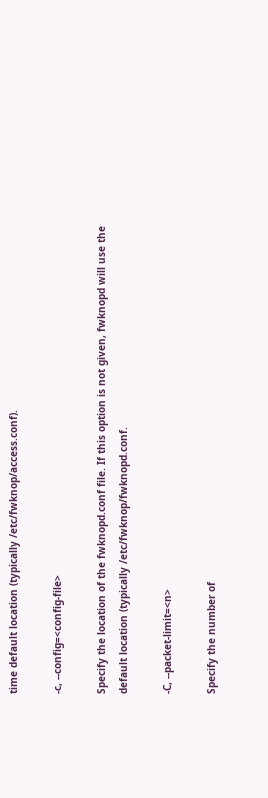time default location (typically /etc/fwknop/access.conf).

-c, --config=<config-file>

Specify the location of the fwknopd.conf file. If this option is not given, fwknopd will use the default location (typically /etc/fwknop/fwknopd.conf.

-C, --packet-limit=<n>

Specify the number of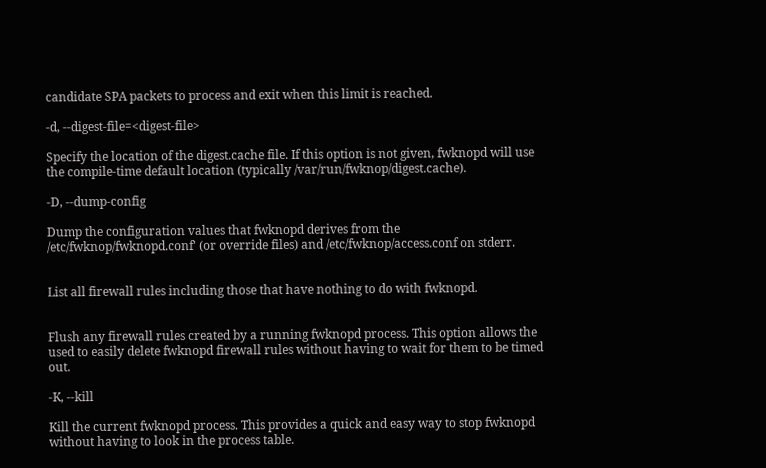candidate SPA packets to process and exit when this limit is reached.

-d, --digest-file=<digest-file>

Specify the location of the digest.cache file. If this option is not given, fwknopd will use the compile-time default location (typically /var/run/fwknop/digest.cache).

-D, --dump-config

Dump the configuration values that fwknopd derives from the /etc/fwknop/fwknopd.conf' (or override files) and /etc/fwknop/access.conf on stderr.


List all firewall rules including those that have nothing to do with fwknopd.


Flush any firewall rules created by a running fwknopd process. This option allows the used to easily delete fwknopd firewall rules without having to wait for them to be timed out.

-K, --kill

Kill the current fwknopd process. This provides a quick and easy way to stop fwknopd without having to look in the process table.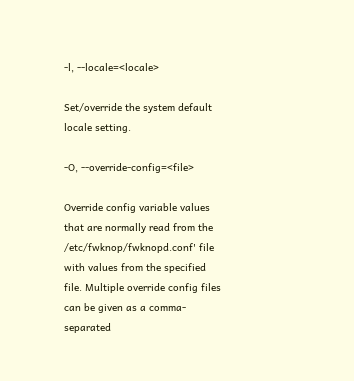-l, --locale=<locale>

Set/override the system default locale setting.

-O, --override-config=<file>

Override config variable values that are normally read from the /etc/fwknop/fwknopd.conf' file with values from the specified file. Multiple override config files can be given as a comma-separated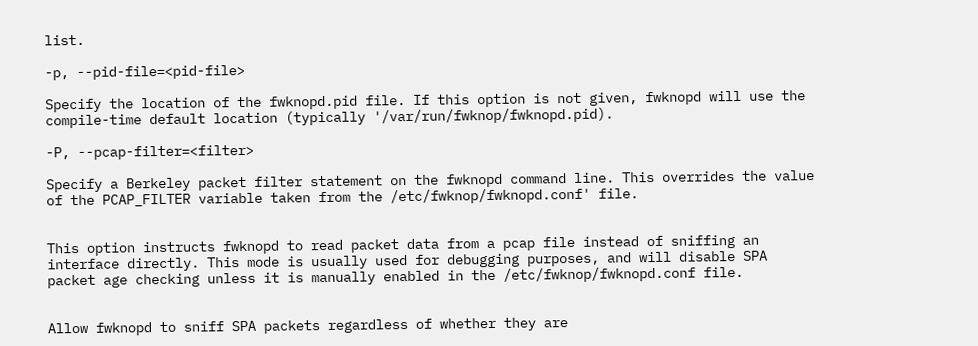list.

-p, --pid-file=<pid-file>

Specify the location of the fwknopd.pid file. If this option is not given, fwknopd will use the compile-time default location (typically '/var/run/fwknop/fwknopd.pid).

-P, --pcap-filter=<filter>

Specify a Berkeley packet filter statement on the fwknopd command line. This overrides the value of the PCAP_FILTER variable taken from the /etc/fwknop/fwknopd.conf' file.


This option instructs fwknopd to read packet data from a pcap file instead of sniffing an interface directly. This mode is usually used for debugging purposes, and will disable SPA packet age checking unless it is manually enabled in the /etc/fwknop/fwknopd.conf file.


Allow fwknopd to sniff SPA packets regardless of whether they are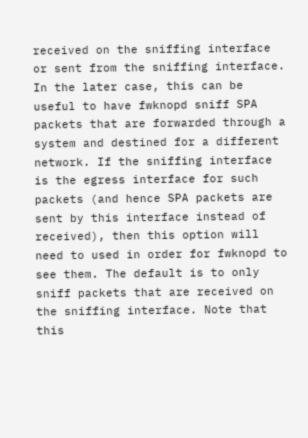received on the sniffing interface or sent from the sniffing interface. In the later case, this can be useful to have fwknopd sniff SPA packets that are forwarded through a system and destined for a different network. If the sniffing interface is the egress interface for such packets (and hence SPA packets are sent by this interface instead of received), then this option will need to used in order for fwknopd to see them. The default is to only sniff packets that are received on the sniffing interface. Note that this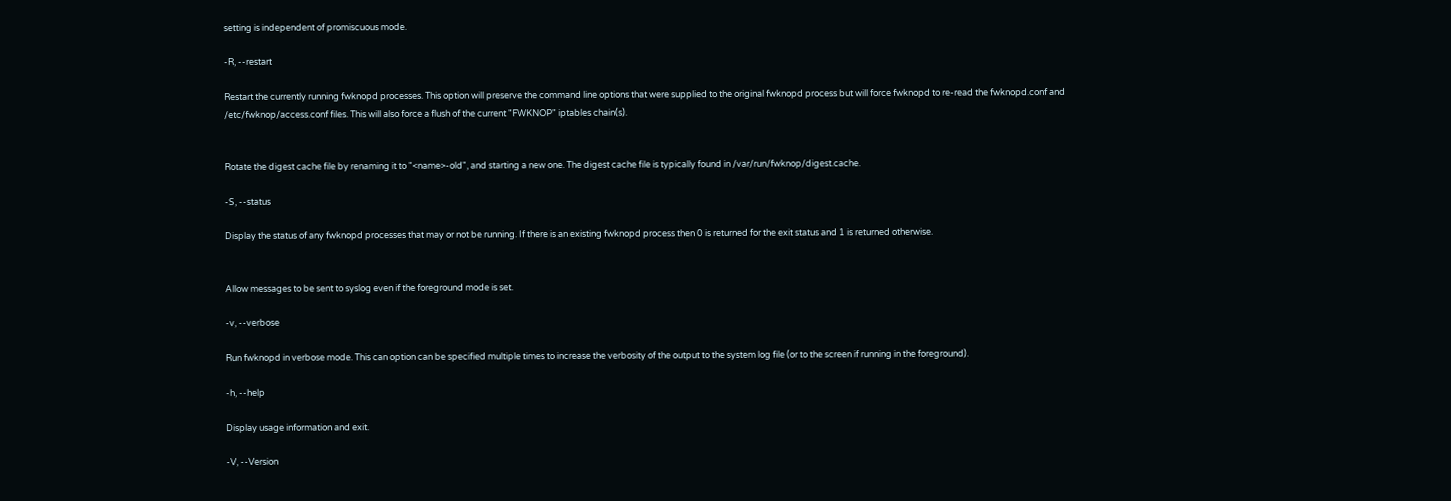setting is independent of promiscuous mode.

-R, --restart

Restart the currently running fwknopd processes. This option will preserve the command line options that were supplied to the original fwknopd process but will force fwknopd to re-read the fwknopd.conf and /etc/fwknop/access.conf files. This will also force a flush of the current "FWKNOP" iptables chain(s).


Rotate the digest cache file by renaming it to "<name>-old", and starting a new one. The digest cache file is typically found in /var/run/fwknop/digest.cache.

-S, --status

Display the status of any fwknopd processes that may or not be running. If there is an existing fwknopd process then 0 is returned for the exit status and 1 is returned otherwise.


Allow messages to be sent to syslog even if the foreground mode is set.

-v, --verbose

Run fwknopd in verbose mode. This can option can be specified multiple times to increase the verbosity of the output to the system log file (or to the screen if running in the foreground).

-h, --help

Display usage information and exit.

-V, --Version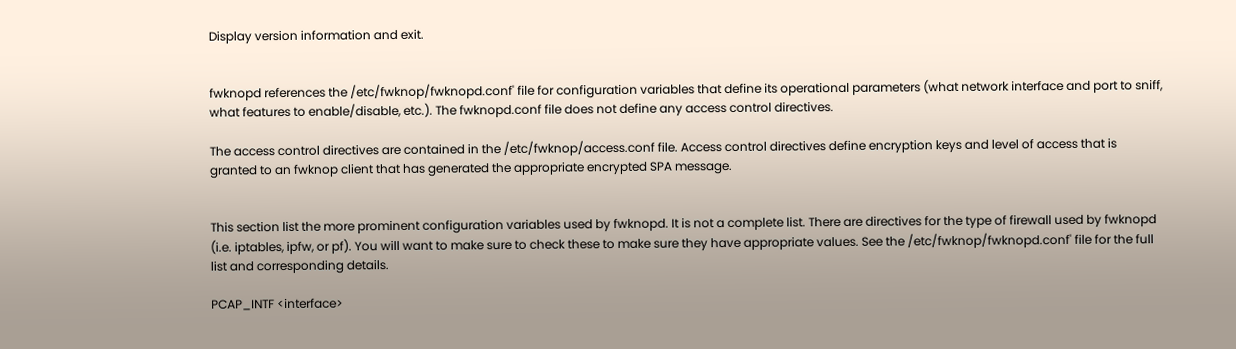Display version information and exit.


fwknopd references the /etc/fwknop/fwknopd.conf' file for configuration variables that define its operational parameters (what network interface and port to sniff, what features to enable/disable, etc.). The fwknopd.conf file does not define any access control directives.

The access control directives are contained in the /etc/fwknop/access.conf file. Access control directives define encryption keys and level of access that is granted to an fwknop client that has generated the appropriate encrypted SPA message.


This section list the more prominent configuration variables used by fwknopd. It is not a complete list. There are directives for the type of firewall used by fwknopd (i.e. iptables, ipfw, or pf). You will want to make sure to check these to make sure they have appropriate values. See the /etc/fwknop/fwknopd.conf' file for the full list and corresponding details.

PCAP_INTF <interface>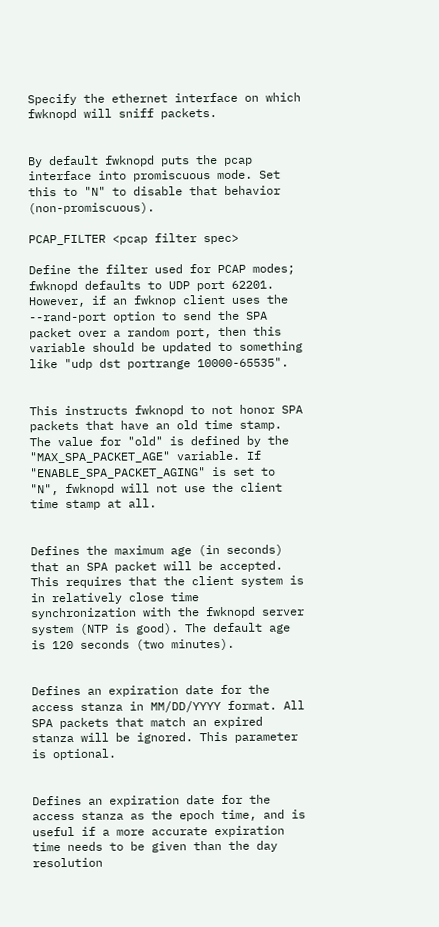Specify the ethernet interface on which fwknopd will sniff packets.


By default fwknopd puts the pcap interface into promiscuous mode. Set this to "N" to disable that behavior (non-promiscuous).

PCAP_FILTER <pcap filter spec>

Define the filter used for PCAP modes; fwknopd defaults to UDP port 62201. However, if an fwknop client uses the --rand-port option to send the SPA packet over a random port, then this variable should be updated to something like "udp dst portrange 10000-65535".


This instructs fwknopd to not honor SPA packets that have an old time stamp. The value for "old" is defined by the "MAX_SPA_PACKET_AGE" variable. If "ENABLE_SPA_PACKET_AGING" is set to "N", fwknopd will not use the client time stamp at all.


Defines the maximum age (in seconds) that an SPA packet will be accepted. This requires that the client system is in relatively close time synchronization with the fwknopd server system (NTP is good). The default age is 120 seconds (two minutes).


Defines an expiration date for the access stanza in MM/DD/YYYY format. All SPA packets that match an expired stanza will be ignored. This parameter is optional.


Defines an expiration date for the access stanza as the epoch time, and is useful if a more accurate expiration time needs to be given than the day resolution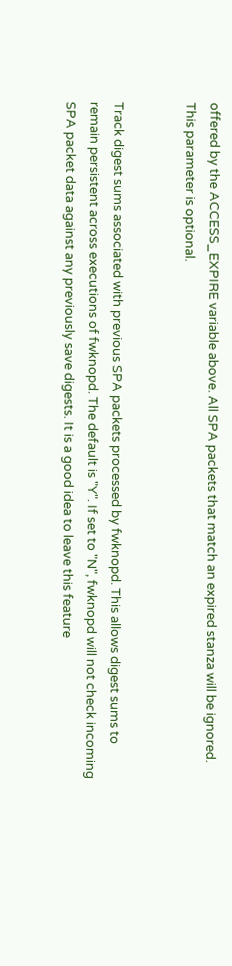offered by the ACCESS_EXPIRE variable above. All SPA packets that match an expired stanza will be ignored. This parameter is optional.


Track digest sums associated with previous SPA packets processed by fwknopd. This allows digest sums to remain persistent across executions of fwknopd. The default is "Y". If set to "N", fwknopd will not check incoming SPA packet data against any previously save digests. It is a good idea to leave this feature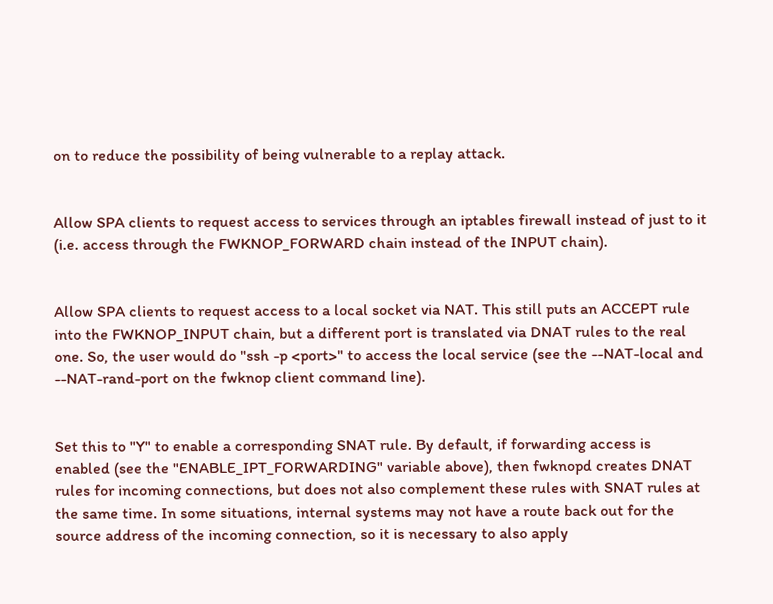on to reduce the possibility of being vulnerable to a replay attack.


Allow SPA clients to request access to services through an iptables firewall instead of just to it (i.e. access through the FWKNOP_FORWARD chain instead of the INPUT chain).


Allow SPA clients to request access to a local socket via NAT. This still puts an ACCEPT rule into the FWKNOP_INPUT chain, but a different port is translated via DNAT rules to the real one. So, the user would do "ssh -p <port>" to access the local service (see the --NAT-local and --NAT-rand-port on the fwknop client command line).


Set this to "Y" to enable a corresponding SNAT rule. By default, if forwarding access is enabled (see the "ENABLE_IPT_FORWARDING" variable above), then fwknopd creates DNAT rules for incoming connections, but does not also complement these rules with SNAT rules at the same time. In some situations, internal systems may not have a route back out for the source address of the incoming connection, so it is necessary to also apply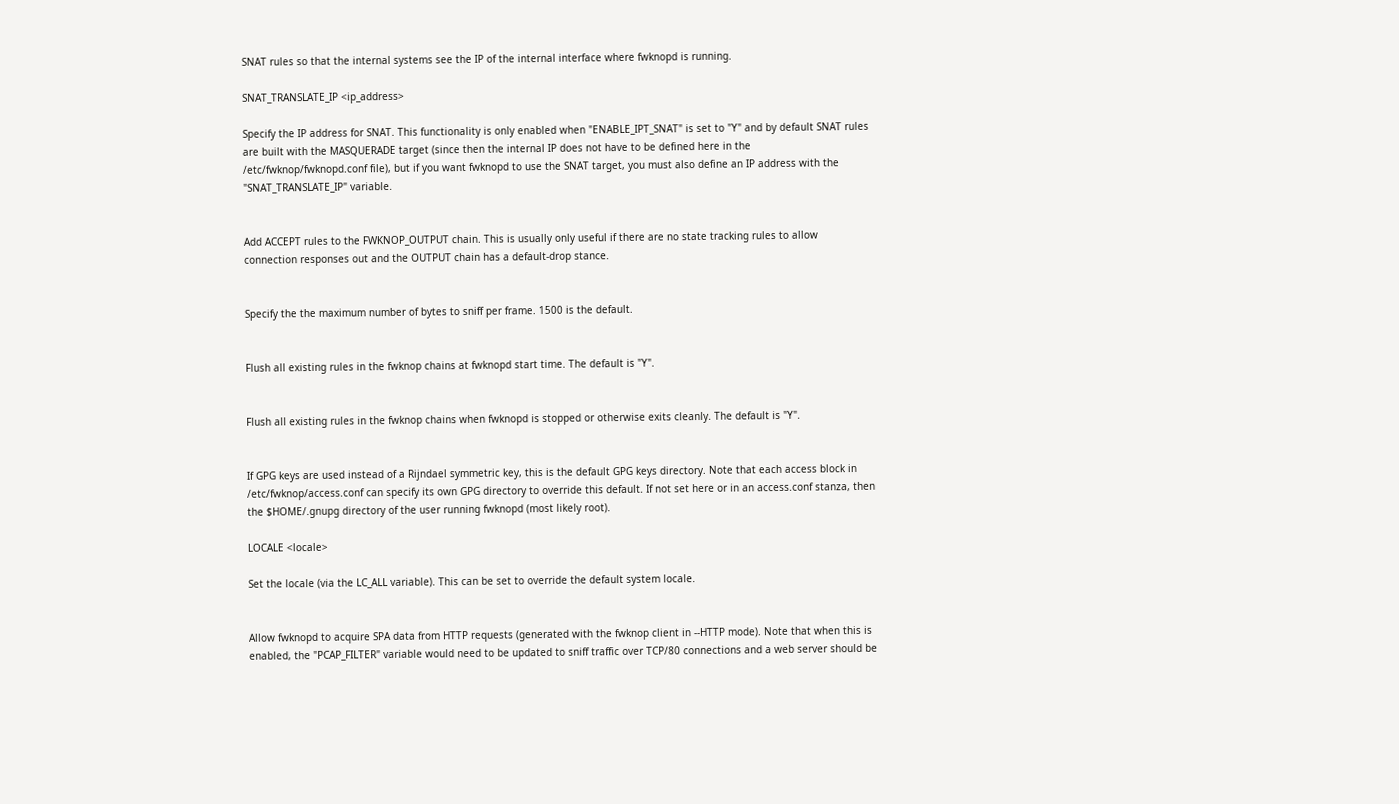SNAT rules so that the internal systems see the IP of the internal interface where fwknopd is running.

SNAT_TRANSLATE_IP <ip_address>

Specify the IP address for SNAT. This functionality is only enabled when "ENABLE_IPT_SNAT" is set to "Y" and by default SNAT rules are built with the MASQUERADE target (since then the internal IP does not have to be defined here in the /etc/fwknop/fwknopd.conf file), but if you want fwknopd to use the SNAT target, you must also define an IP address with the "SNAT_TRANSLATE_IP" variable.


Add ACCEPT rules to the FWKNOP_OUTPUT chain. This is usually only useful if there are no state tracking rules to allow connection responses out and the OUTPUT chain has a default-drop stance.


Specify the the maximum number of bytes to sniff per frame. 1500 is the default.


Flush all existing rules in the fwknop chains at fwknopd start time. The default is "Y".


Flush all existing rules in the fwknop chains when fwknopd is stopped or otherwise exits cleanly. The default is "Y".


If GPG keys are used instead of a Rijndael symmetric key, this is the default GPG keys directory. Note that each access block in /etc/fwknop/access.conf can specify its own GPG directory to override this default. If not set here or in an access.conf stanza, then the $HOME/.gnupg directory of the user running fwknopd (most likely root).

LOCALE <locale>

Set the locale (via the LC_ALL variable). This can be set to override the default system locale.


Allow fwknopd to acquire SPA data from HTTP requests (generated with the fwknop client in --HTTP mode). Note that when this is enabled, the "PCAP_FILTER" variable would need to be updated to sniff traffic over TCP/80 connections and a web server should be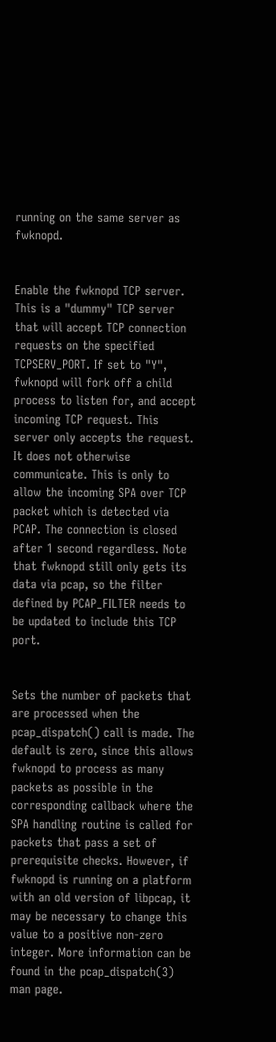running on the same server as fwknopd.


Enable the fwknopd TCP server. This is a "dummy" TCP server that will accept TCP connection requests on the specified TCPSERV_PORT. If set to "Y", fwknopd will fork off a child process to listen for, and accept incoming TCP request. This server only accepts the request. It does not otherwise communicate. This is only to allow the incoming SPA over TCP packet which is detected via PCAP. The connection is closed after 1 second regardless. Note that fwknopd still only gets its data via pcap, so the filter defined by PCAP_FILTER needs to be updated to include this TCP port.


Sets the number of packets that are processed when the pcap_dispatch() call is made. The default is zero, since this allows fwknopd to process as many packets as possible in the corresponding callback where the SPA handling routine is called for packets that pass a set of prerequisite checks. However, if fwknopd is running on a platform with an old version of libpcap, it may be necessary to change this value to a positive non-zero integer. More information can be found in the pcap_dispatch(3) man page.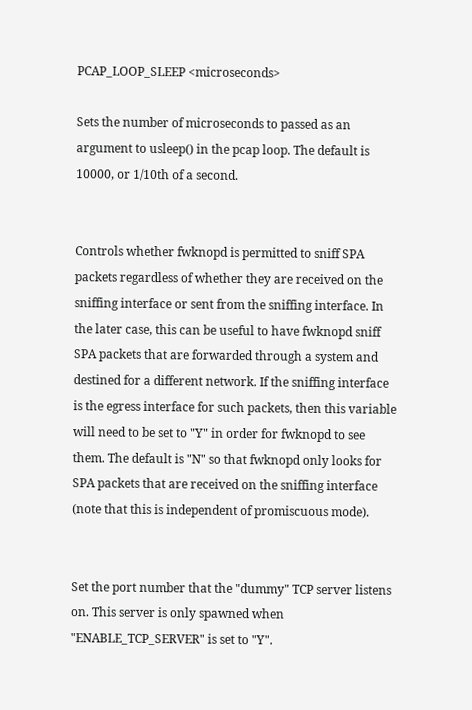PCAP_LOOP_SLEEP <microseconds>

Sets the number of microseconds to passed as an argument to usleep() in the pcap loop. The default is 10000, or 1/10th of a second.


Controls whether fwknopd is permitted to sniff SPA packets regardless of whether they are received on the sniffing interface or sent from the sniffing interface. In the later case, this can be useful to have fwknopd sniff SPA packets that are forwarded through a system and destined for a different network. If the sniffing interface is the egress interface for such packets, then this variable will need to be set to "Y" in order for fwknopd to see them. The default is "N" so that fwknopd only looks for SPA packets that are received on the sniffing interface (note that this is independent of promiscuous mode).


Set the port number that the "dummy" TCP server listens on. This server is only spawned when "ENABLE_TCP_SERVER" is set to "Y".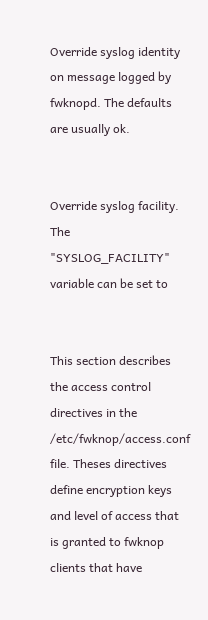Override syslog identity on message logged by fwknopd. The defaults are usually ok.


Override syslog facility. The "SYSLOG_FACILITY" variable can be set to


This section describes the access control directives in the /etc/fwknop/access.conf file. Theses directives define encryption keys and level of access that is granted to fwknop clients that have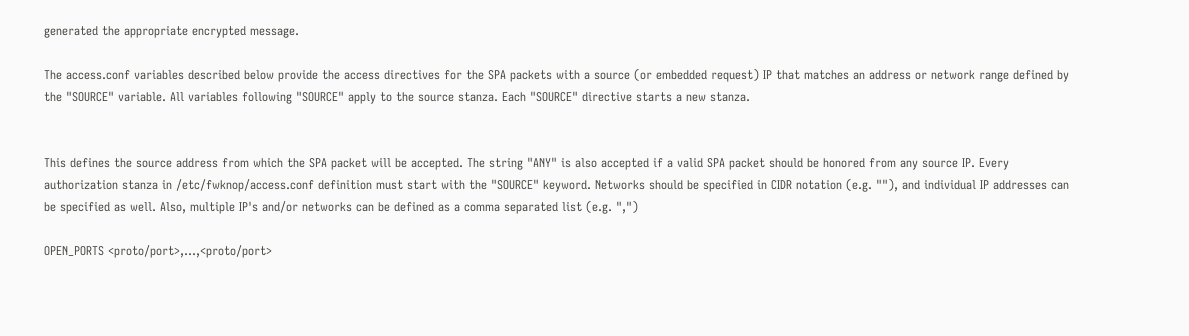generated the appropriate encrypted message.

The access.conf variables described below provide the access directives for the SPA packets with a source (or embedded request) IP that matches an address or network range defined by the "SOURCE" variable. All variables following "SOURCE" apply to the source stanza. Each "SOURCE" directive starts a new stanza.


This defines the source address from which the SPA packet will be accepted. The string "ANY" is also accepted if a valid SPA packet should be honored from any source IP. Every authorization stanza in /etc/fwknop/access.conf definition must start with the "SOURCE" keyword. Networks should be specified in CIDR notation (e.g. ""), and individual IP addresses can be specified as well. Also, multiple IP's and/or networks can be defined as a comma separated list (e.g. ",")

OPEN_PORTS <proto/port>,...,<proto/port>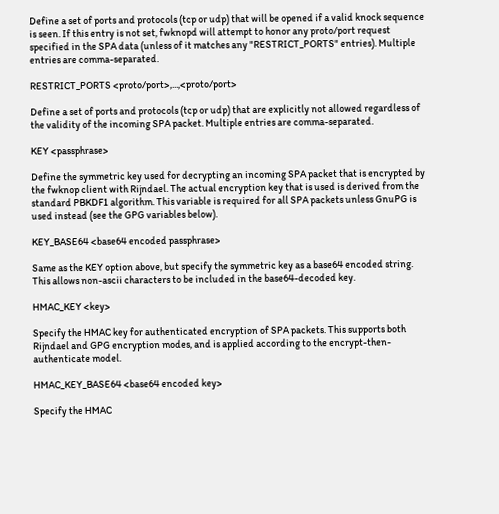Define a set of ports and protocols (tcp or udp) that will be opened if a valid knock sequence is seen. If this entry is not set, fwknopd will attempt to honor any proto/port request specified in the SPA data (unless of it matches any "RESTRICT_PORTS" entries). Multiple entries are comma-separated.

RESTRICT_PORTS <proto/port>,...,<proto/port>

Define a set of ports and protocols (tcp or udp) that are explicitly not allowed regardless of the validity of the incoming SPA packet. Multiple entries are comma-separated.

KEY <passphrase>

Define the symmetric key used for decrypting an incoming SPA packet that is encrypted by the fwknop client with Rijndael. The actual encryption key that is used is derived from the standard PBKDF1 algorithm. This variable is required for all SPA packets unless GnuPG is used instead (see the GPG variables below).

KEY_BASE64 <base64 encoded passphrase>

Same as the KEY option above, but specify the symmetric key as a base64 encoded string. This allows non-ascii characters to be included in the base64-decoded key.

HMAC_KEY <key>

Specify the HMAC key for authenticated encryption of SPA packets. This supports both Rijndael and GPG encryption modes, and is applied according to the encrypt-then-authenticate model.

HMAC_KEY_BASE64 <base64 encoded key>

Specify the HMAC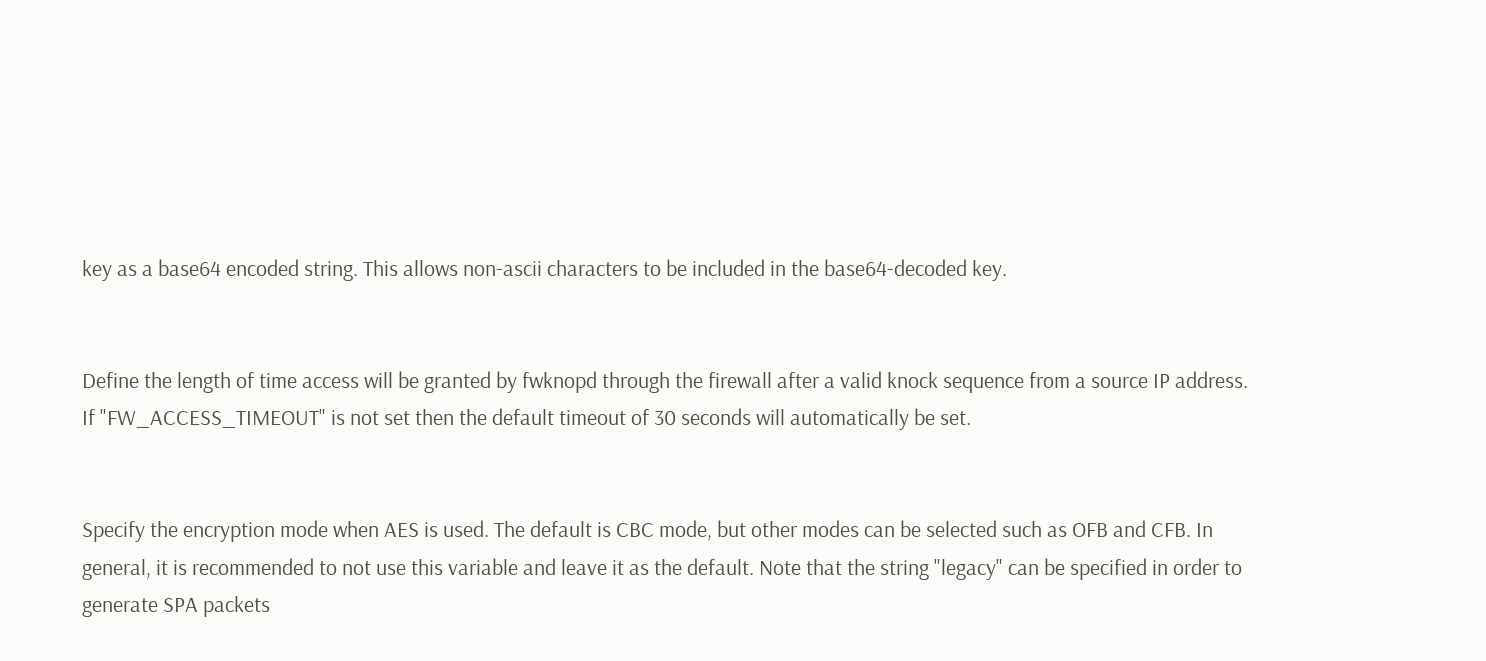key as a base64 encoded string. This allows non-ascii characters to be included in the base64-decoded key.


Define the length of time access will be granted by fwknopd through the firewall after a valid knock sequence from a source IP address. If "FW_ACCESS_TIMEOUT" is not set then the default timeout of 30 seconds will automatically be set.


Specify the encryption mode when AES is used. The default is CBC mode, but other modes can be selected such as OFB and CFB. In general, it is recommended to not use this variable and leave it as the default. Note that the string "legacy" can be specified in order to generate SPA packets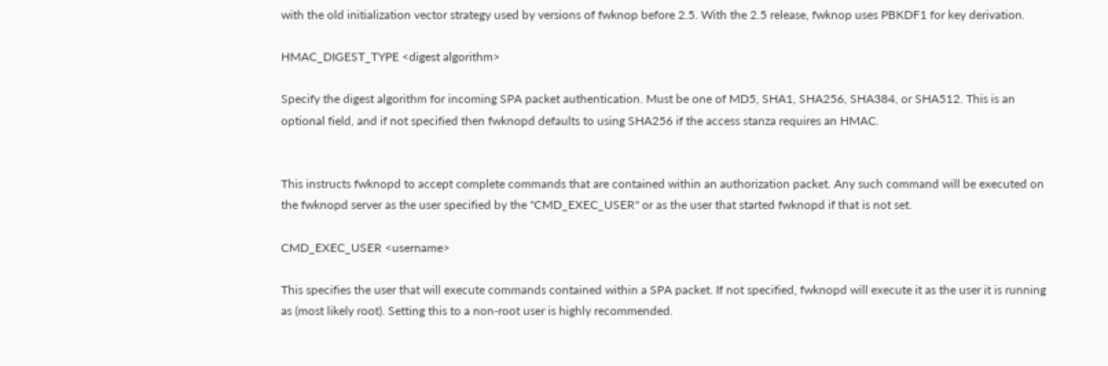with the old initialization vector strategy used by versions of fwknop before 2.5. With the 2.5 release, fwknop uses PBKDF1 for key derivation.

HMAC_DIGEST_TYPE <digest algorithm>

Specify the digest algorithm for incoming SPA packet authentication. Must be one of MD5, SHA1, SHA256, SHA384, or SHA512. This is an optional field, and if not specified then fwknopd defaults to using SHA256 if the access stanza requires an HMAC.


This instructs fwknopd to accept complete commands that are contained within an authorization packet. Any such command will be executed on the fwknopd server as the user specified by the "CMD_EXEC_USER" or as the user that started fwknopd if that is not set.

CMD_EXEC_USER <username>

This specifies the user that will execute commands contained within a SPA packet. If not specified, fwknopd will execute it as the user it is running as (most likely root). Setting this to a non-root user is highly recommended.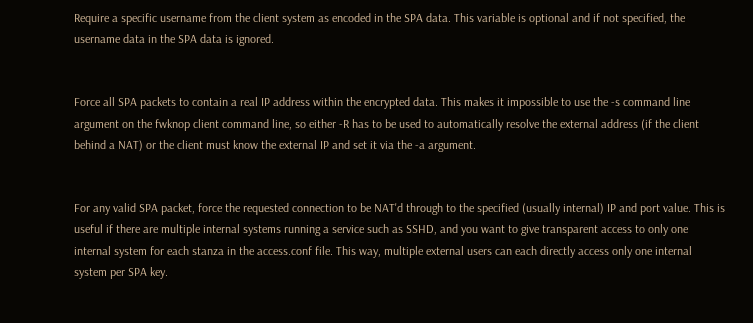Require a specific username from the client system as encoded in the SPA data. This variable is optional and if not specified, the username data in the SPA data is ignored.


Force all SPA packets to contain a real IP address within the encrypted data. This makes it impossible to use the -s command line argument on the fwknop client command line, so either -R has to be used to automatically resolve the external address (if the client behind a NAT) or the client must know the external IP and set it via the -a argument.


For any valid SPA packet, force the requested connection to be NAT'd through to the specified (usually internal) IP and port value. This is useful if there are multiple internal systems running a service such as SSHD, and you want to give transparent access to only one internal system for each stanza in the access.conf file. This way, multiple external users can each directly access only one internal system per SPA key.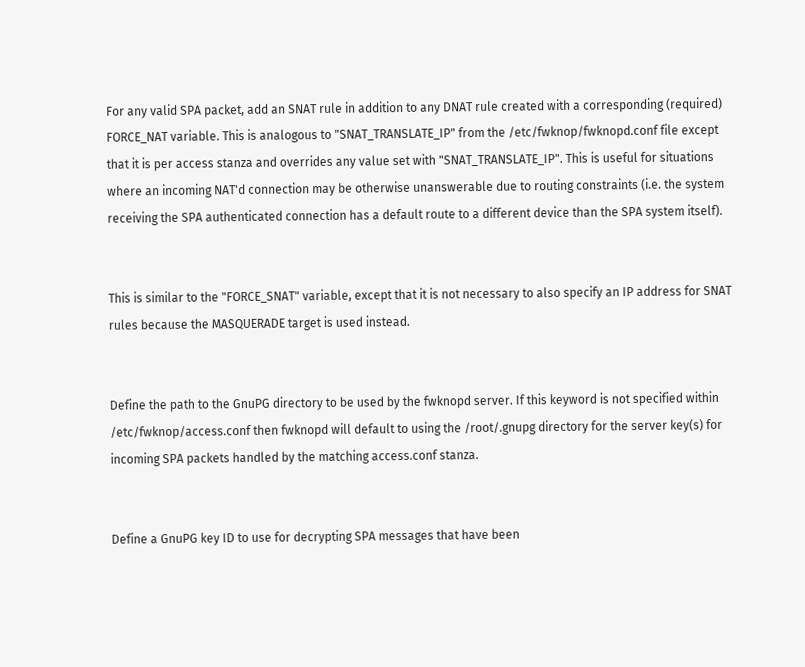For any valid SPA packet, add an SNAT rule in addition to any DNAT rule created with a corresponding (required) FORCE_NAT variable. This is analogous to "SNAT_TRANSLATE_IP" from the /etc/fwknop/fwknopd.conf file except that it is per access stanza and overrides any value set with "SNAT_TRANSLATE_IP". This is useful for situations where an incoming NAT'd connection may be otherwise unanswerable due to routing constraints (i.e. the system receiving the SPA authenticated connection has a default route to a different device than the SPA system itself).


This is similar to the "FORCE_SNAT" variable, except that it is not necessary to also specify an IP address for SNAT rules because the MASQUERADE target is used instead.


Define the path to the GnuPG directory to be used by the fwknopd server. If this keyword is not specified within /etc/fwknop/access.conf then fwknopd will default to using the /root/.gnupg directory for the server key(s) for incoming SPA packets handled by the matching access.conf stanza.


Define a GnuPG key ID to use for decrypting SPA messages that have been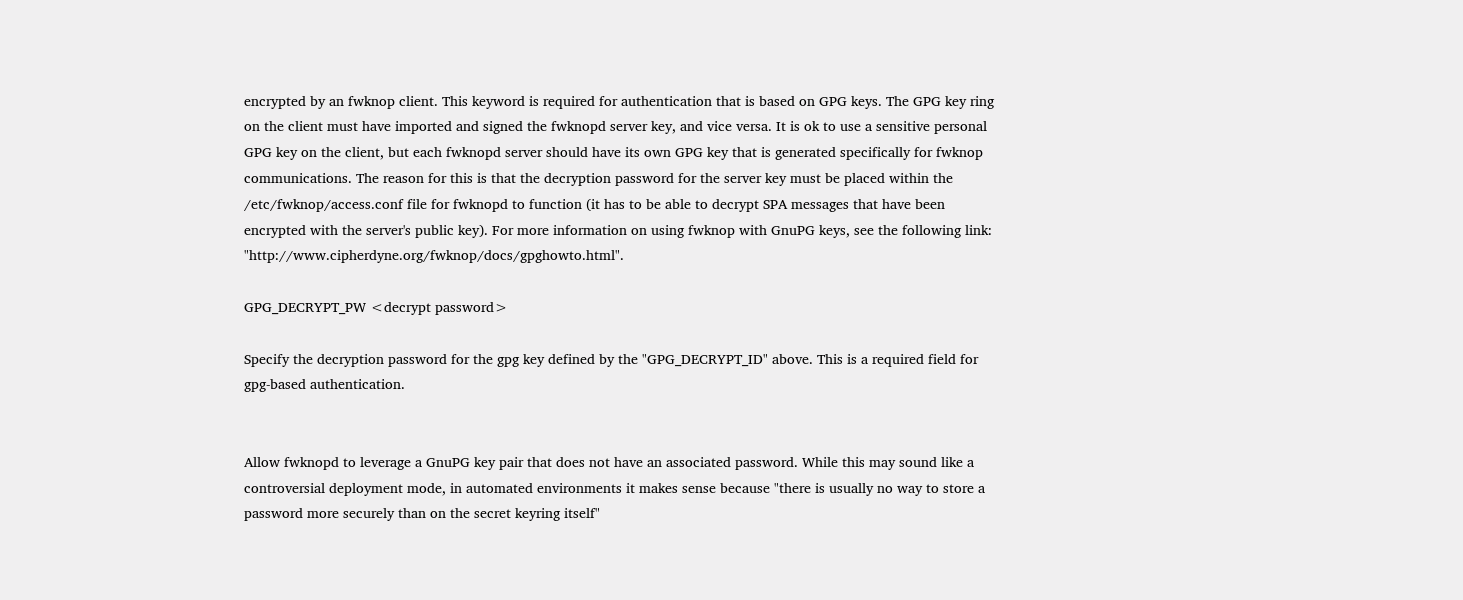encrypted by an fwknop client. This keyword is required for authentication that is based on GPG keys. The GPG key ring on the client must have imported and signed the fwknopd server key, and vice versa. It is ok to use a sensitive personal GPG key on the client, but each fwknopd server should have its own GPG key that is generated specifically for fwknop communications. The reason for this is that the decryption password for the server key must be placed within the /etc/fwknop/access.conf file for fwknopd to function (it has to be able to decrypt SPA messages that have been encrypted with the server's public key). For more information on using fwknop with GnuPG keys, see the following link: "http://www.cipherdyne.org/fwknop/docs/gpghowto.html".

GPG_DECRYPT_PW <decrypt password>

Specify the decryption password for the gpg key defined by the "GPG_DECRYPT_ID" above. This is a required field for gpg-based authentication.


Allow fwknopd to leverage a GnuPG key pair that does not have an associated password. While this may sound like a controversial deployment mode, in automated environments it makes sense because "there is usually no way to store a password more securely than on the secret keyring itself"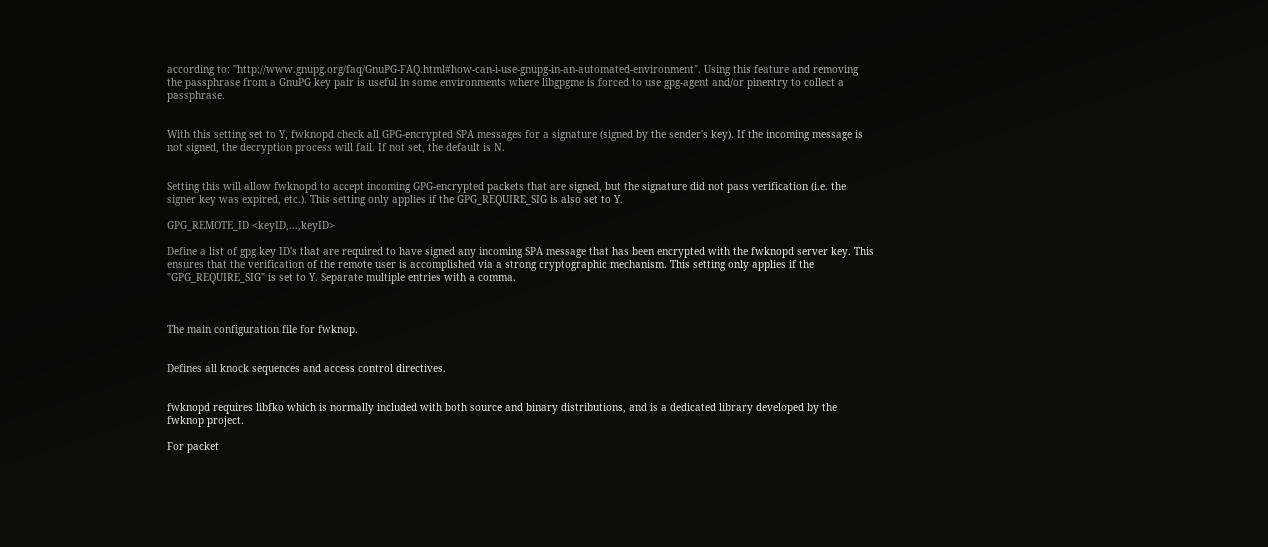according to: "http://www.gnupg.org/faq/GnuPG-FAQ.html#how-can-i-use-gnupg-in-an-automated-environment". Using this feature and removing the passphrase from a GnuPG key pair is useful in some environments where libgpgme is forced to use gpg-agent and/or pinentry to collect a passphrase.


With this setting set to Y, fwknopd check all GPG-encrypted SPA messages for a signature (signed by the sender's key). If the incoming message is not signed, the decryption process will fail. If not set, the default is N.


Setting this will allow fwknopd to accept incoming GPG-encrypted packets that are signed, but the signature did not pass verification (i.e. the signer key was expired, etc.). This setting only applies if the GPG_REQUIRE_SIG is also set to Y.

GPG_REMOTE_ID <keyID,...,keyID>

Define a list of gpg key ID's that are required to have signed any incoming SPA message that has been encrypted with the fwknopd server key. This ensures that the verification of the remote user is accomplished via a strong cryptographic mechanism. This setting only applies if the "GPG_REQUIRE_SIG" is set to Y. Separate multiple entries with a comma.



The main configuration file for fwknop.


Defines all knock sequences and access control directives.


fwknopd requires libfko which is normally included with both source and binary distributions, and is a dedicated library developed by the fwknop project.

For packet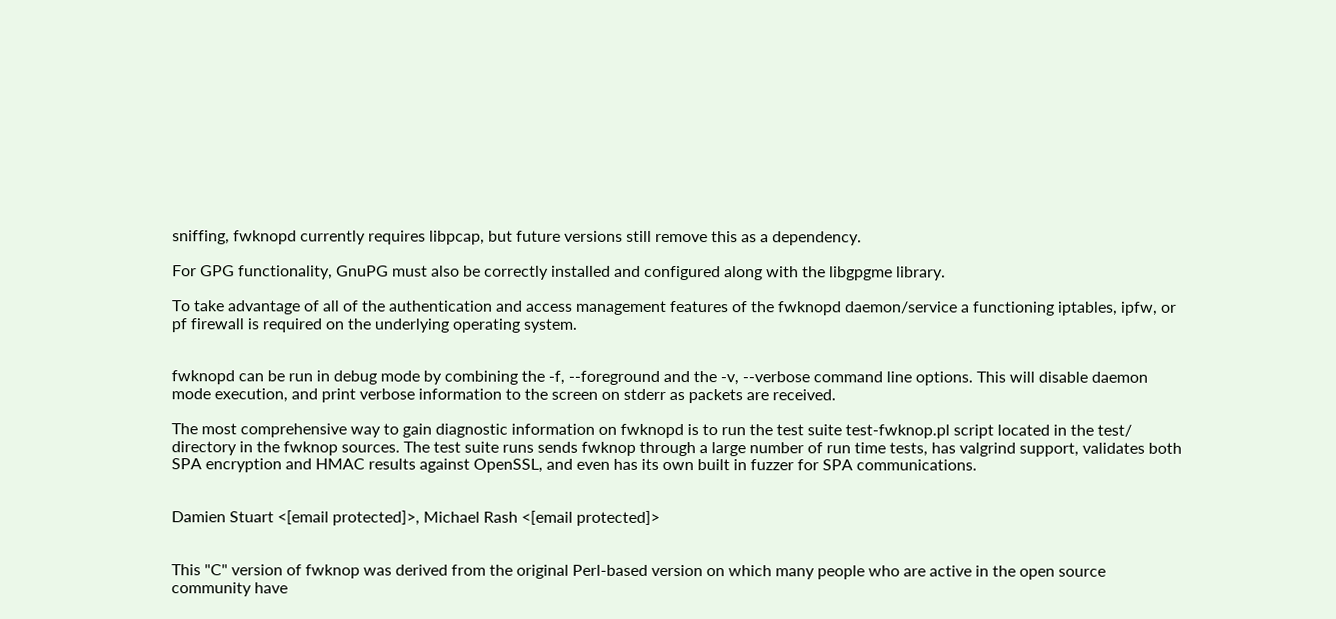sniffing, fwknopd currently requires libpcap, but future versions still remove this as a dependency.

For GPG functionality, GnuPG must also be correctly installed and configured along with the libgpgme library.

To take advantage of all of the authentication and access management features of the fwknopd daemon/service a functioning iptables, ipfw, or pf firewall is required on the underlying operating system.


fwknopd can be run in debug mode by combining the -f, --foreground and the -v, --verbose command line options. This will disable daemon mode execution, and print verbose information to the screen on stderr as packets are received.

The most comprehensive way to gain diagnostic information on fwknopd is to run the test suite test-fwknop.pl script located in the test/ directory in the fwknop sources. The test suite runs sends fwknop through a large number of run time tests, has valgrind support, validates both SPA encryption and HMAC results against OpenSSL, and even has its own built in fuzzer for SPA communications.


Damien Stuart <[email protected]>, Michael Rash <[email protected]>


This "C" version of fwknop was derived from the original Perl-based version on which many people who are active in the open source community have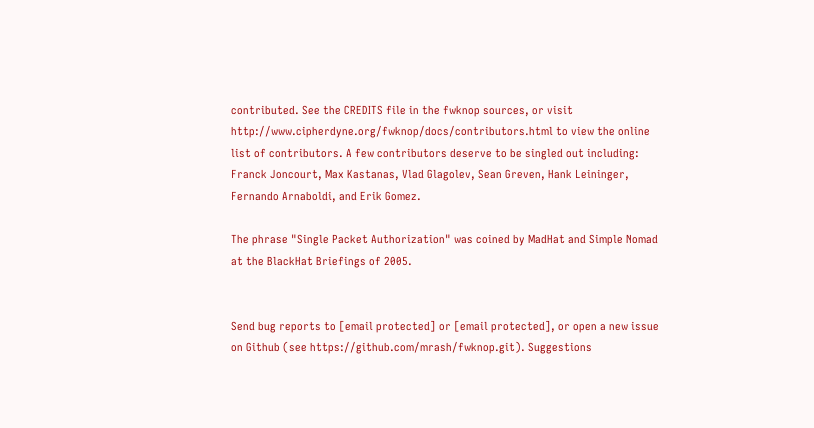contributed. See the CREDITS file in the fwknop sources, or visit http://www.cipherdyne.org/fwknop/docs/contributors.html to view the online list of contributors. A few contributors deserve to be singled out including: Franck Joncourt, Max Kastanas, Vlad Glagolev, Sean Greven, Hank Leininger, Fernando Arnaboldi, and Erik Gomez.

The phrase "Single Packet Authorization" was coined by MadHat and Simple Nomad at the BlackHat Briefings of 2005.


Send bug reports to [email protected] or [email protected], or open a new issue on Github (see https://github.com/mrash/fwknop.git). Suggestions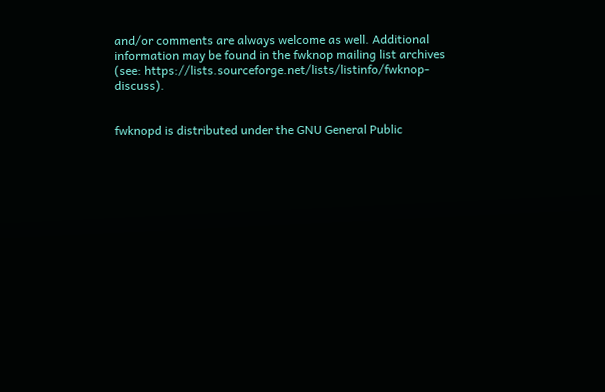and/or comments are always welcome as well. Additional information may be found in the fwknop mailing list archives (see: https://lists.sourceforge.net/lists/listinfo/fwknop-discuss).


fwknopd is distributed under the GNU General Public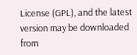License (GPL), and the latest version may be downloaded from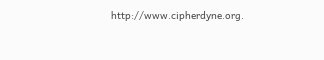http://www.cipherdyne.org.